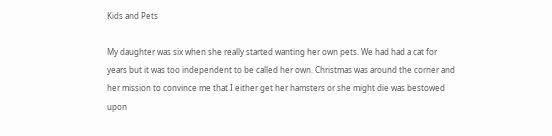Kids and Pets

My daughter was six when she really started wanting her own pets. We had had a cat for years but it was too independent to be called her own. Christmas was around the corner and her mission to convince me that I either get her hamsters or she might die was bestowed upon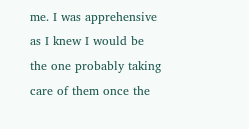me. I was apprehensive as I knew I would be the one probably taking care of them once the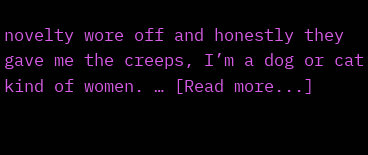novelty wore off and honestly they gave me the creeps, I’m a dog or cat kind of women. … [Read more...]